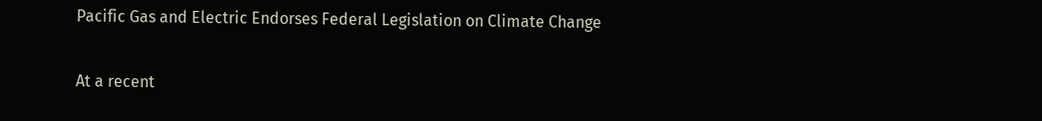Pacific Gas and Electric Endorses Federal Legislation on Climate Change

At a recent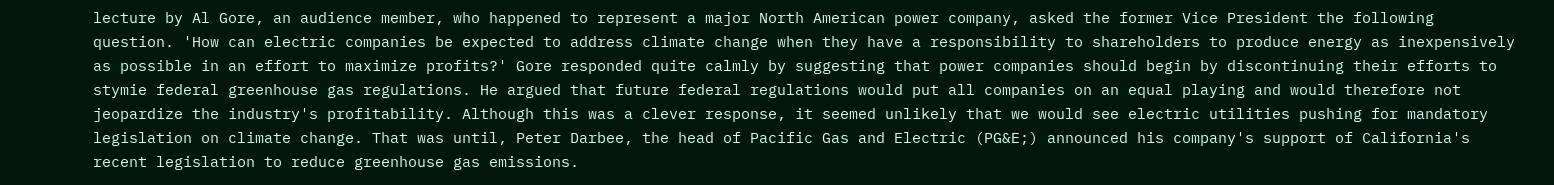lecture by Al Gore, an audience member, who happened to represent a major North American power company, asked the former Vice President the following question. 'How can electric companies be expected to address climate change when they have a responsibility to shareholders to produce energy as inexpensively as possible in an effort to maximize profits?' Gore responded quite calmly by suggesting that power companies should begin by discontinuing their efforts to stymie federal greenhouse gas regulations. He argued that future federal regulations would put all companies on an equal playing and would therefore not jeopardize the industry's profitability. Although this was a clever response, it seemed unlikely that we would see electric utilities pushing for mandatory legislation on climate change. That was until, Peter Darbee, the head of Pacific Gas and Electric (PG&E;) announced his company's support of California's recent legislation to reduce greenhouse gas emissions.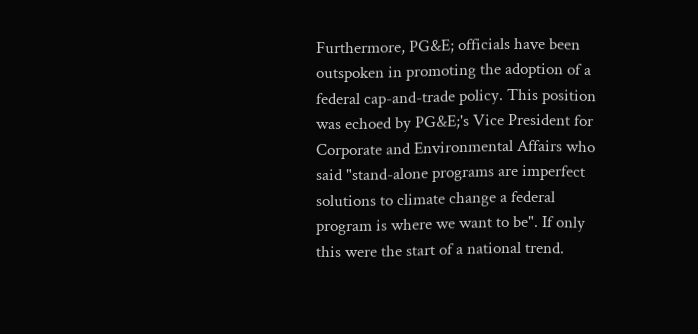Furthermore, PG&E; officials have been outspoken in promoting the adoption of a federal cap-and-trade policy. This position was echoed by PG&E;'s Vice President for Corporate and Environmental Affairs who said "stand-alone programs are imperfect solutions to climate change a federal program is where we want to be". If only this were the start of a national trend.